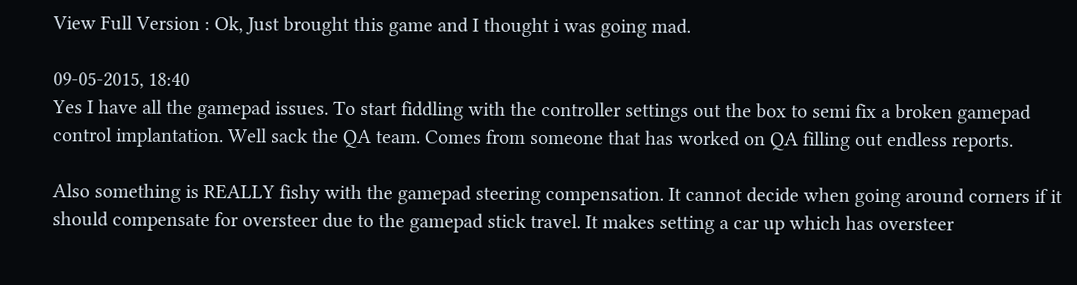View Full Version : Ok, Just brought this game and I thought i was going mad.

09-05-2015, 18:40
Yes I have all the gamepad issues. To start fiddling with the controller settings out the box to semi fix a broken gamepad control implantation. Well sack the QA team. Comes from someone that has worked on QA filling out endless reports.

Also something is REALLY fishy with the gamepad steering compensation. It cannot decide when going around corners if it should compensate for oversteer due to the gamepad stick travel. It makes setting a car up which has oversteer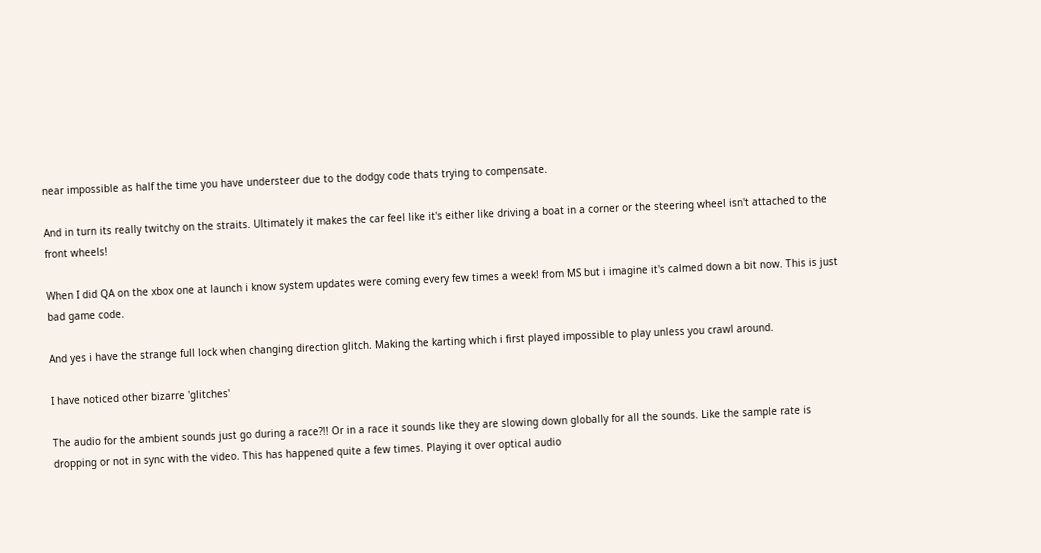near impossible as half the time you have understeer due to the dodgy code thats trying to compensate.

And in turn its really twitchy on the straits. Ultimately it makes the car feel like it's either like driving a boat in a corner or the steering wheel isn't attached to the front wheels!

When I did QA on the xbox one at launch i know system updates were coming every few times a week! from MS but i imagine it's calmed down a bit now. This is just bad game code.

And yes i have the strange full lock when changing direction glitch. Making the karting which i first played impossible to play unless you crawl around.

I have noticed other bizarre 'glitches'

The audio for the ambient sounds just go during a race?!! Or in a race it sounds like they are slowing down globally for all the sounds. Like the sample rate is dropping or not in sync with the video. This has happened quite a few times. Playing it over optical audio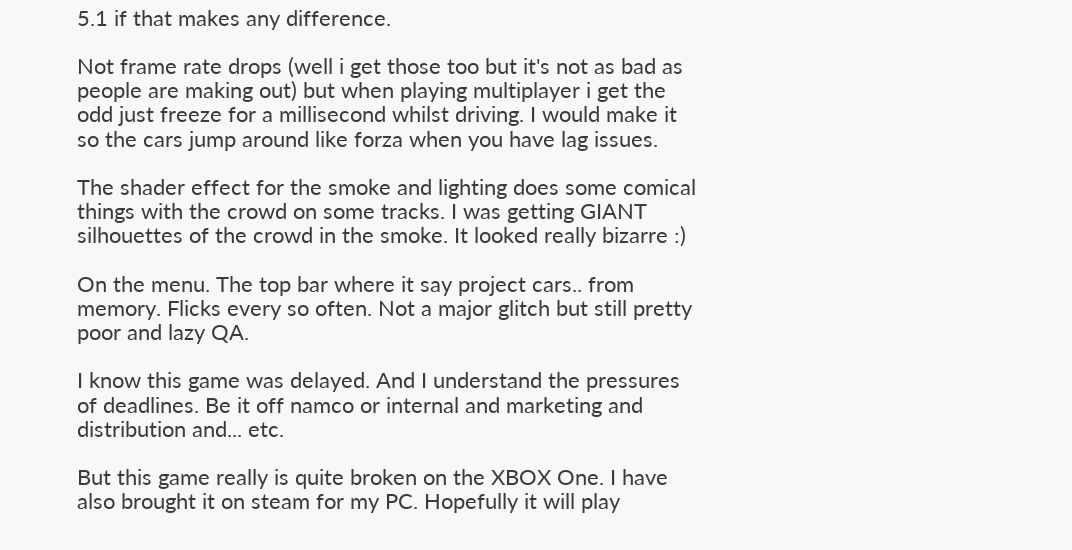5.1 if that makes any difference.

Not frame rate drops (well i get those too but it's not as bad as people are making out) but when playing multiplayer i get the odd just freeze for a millisecond whilst driving. I would make it so the cars jump around like forza when you have lag issues.

The shader effect for the smoke and lighting does some comical things with the crowd on some tracks. I was getting GIANT silhouettes of the crowd in the smoke. It looked really bizarre :)

On the menu. The top bar where it say project cars.. from memory. Flicks every so often. Not a major glitch but still pretty poor and lazy QA.

I know this game was delayed. And I understand the pressures of deadlines. Be it off namco or internal and marketing and distribution and... etc.

But this game really is quite broken on the XBOX One. I have also brought it on steam for my PC. Hopefully it will play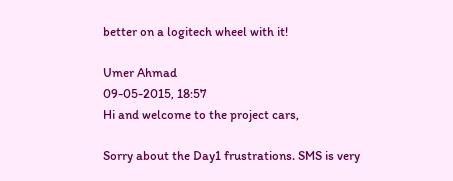better on a logitech wheel with it!

Umer Ahmad
09-05-2015, 18:57
Hi and welcome to the project cars,

Sorry about the Day1 frustrations. SMS is very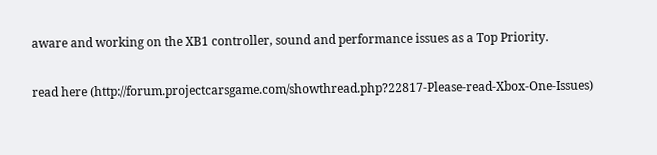aware and working on the XB1 controller, sound and performance issues as a Top Priority.

read here (http://forum.projectcarsgame.com/showthread.php?22817-Please-read-Xbox-One-Issues)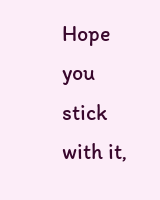Hope you stick with it,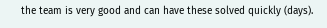the team is very good and can have these solved quickly (days).